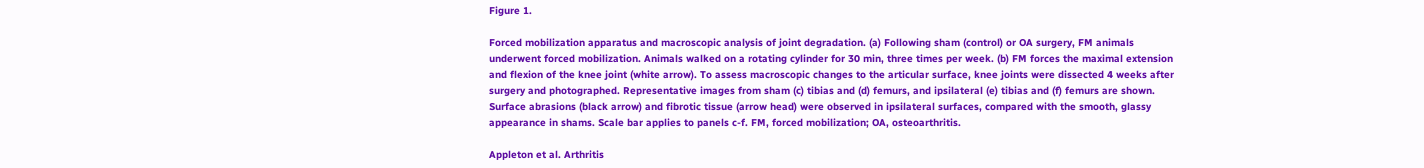Figure 1.

Forced mobilization apparatus and macroscopic analysis of joint degradation. (a) Following sham (control) or OA surgery, FM animals underwent forced mobilization. Animals walked on a rotating cylinder for 30 min, three times per week. (b) FM forces the maximal extension and flexion of the knee joint (white arrow). To assess macroscopic changes to the articular surface, knee joints were dissected 4 weeks after surgery and photographed. Representative images from sham (c) tibias and (d) femurs, and ipsilateral (e) tibias and (f) femurs are shown. Surface abrasions (black arrow) and fibrotic tissue (arrow head) were observed in ipsilateral surfaces, compared with the smooth, glassy appearance in shams. Scale bar applies to panels c-f. FM, forced mobilization; OA, osteoarthritis.

Appleton et al. Arthritis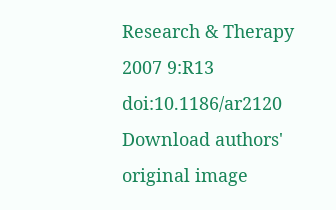Research & Therapy 2007 9:R13   doi:10.1186/ar2120
Download authors' original image